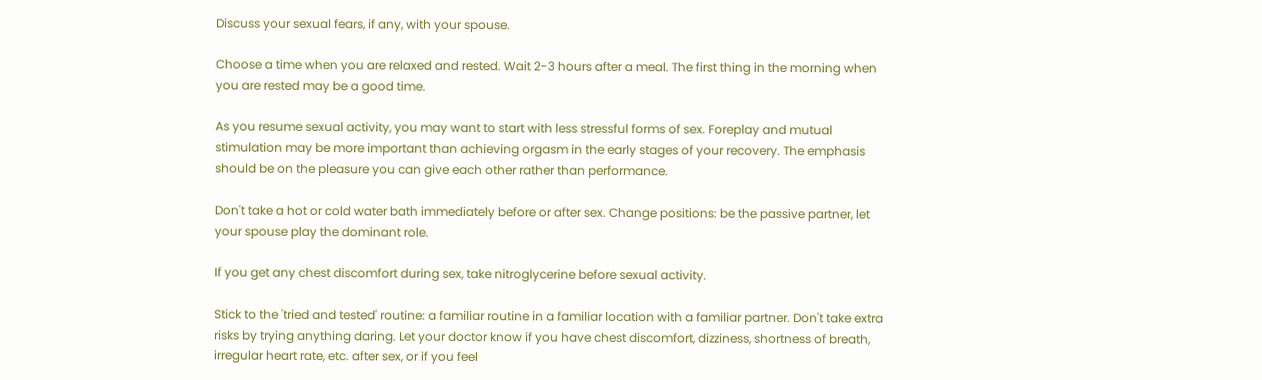Discuss your sexual fears, if any, with your spouse.

Choose a time when you are relaxed and rested. Wait 2-3 hours after a meal. The first thing in the morning when you are rested may be a good time.

As you resume sexual activity, you may want to start with less stressful forms of sex. Foreplay and mutual stimulation may be more important than achieving orgasm in the early stages of your recovery. The emphasis should be on the pleasure you can give each other rather than performance.

Don't take a hot or cold water bath immediately before or after sex. Change positions: be the passive partner, let your spouse play the dominant role.

If you get any chest discomfort during sex, take nitroglycerine before sexual activity.

Stick to the 'tried and tested' routine: a familiar routine in a familiar location with a familiar partner. Don't take extra risks by trying anything daring. Let your doctor know if you have chest discomfort, dizziness, shortness of breath, irregular heart rate, etc. after sex, or if you feel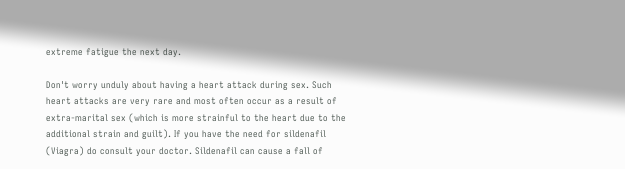extreme fatigue the next day.

Don't worry unduly about having a heart attack during sex. Such heart attacks are very rare and most often occur as a result of extra-marital sex (which is more strainful to the heart due to the additional strain and guilt). If you have the need for sildenafil (Viagra) do consult your doctor. Sildenafil can cause a fall of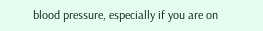blood pressure, especially if you are on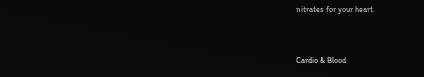nitrates for your heart.


Cardio & Blood